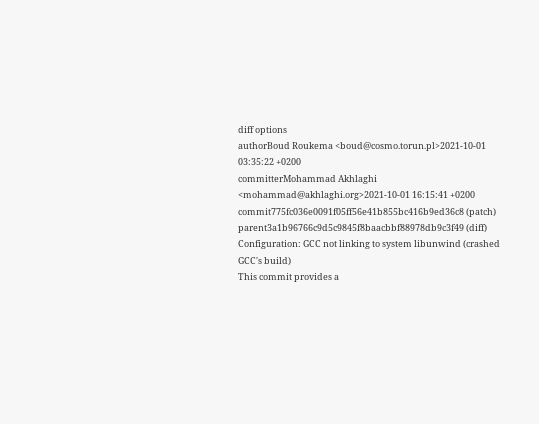diff options
authorBoud Roukema <boud@cosmo.torun.pl>2021-10-01 03:35:22 +0200
committerMohammad Akhlaghi <mohammad@akhlaghi.org>2021-10-01 16:15:41 +0200
commit775fc036e0091f05ff56e41b855bc416b9ed36c8 (patch)
parent3a1b96766c9d5c9845f8baacbbf88978db9c3f49 (diff)
Configuration: GCC not linking to system libunwind (crashed GCC's build)
This commit provides a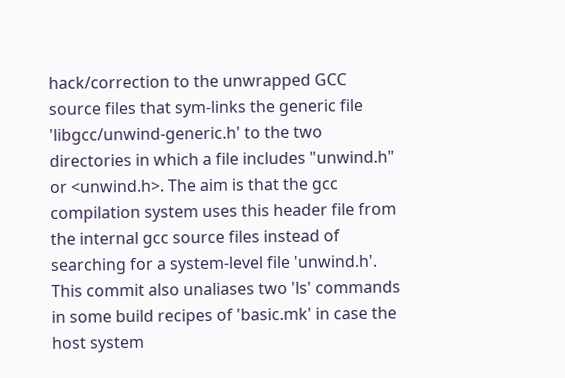hack/correction to the unwrapped GCC source files that sym-links the generic file 'libgcc/unwind-generic.h' to the two directories in which a file includes "unwind.h" or <unwind.h>. The aim is that the gcc compilation system uses this header file from the internal gcc source files instead of searching for a system-level file 'unwind.h'. This commit also unaliases two 'ls' commands in some build recipes of 'basic.mk' in case the host system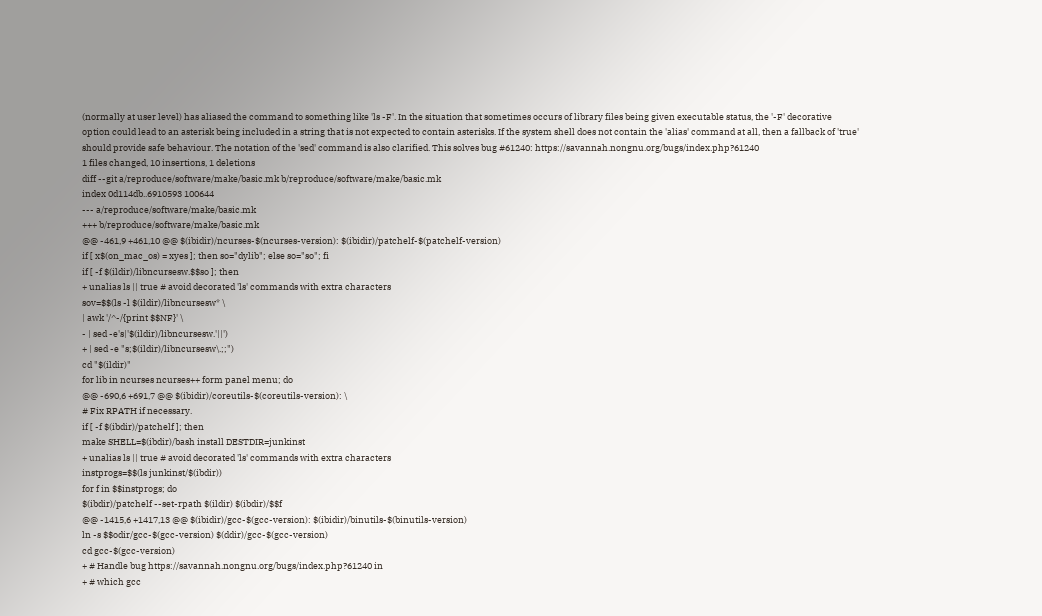(normally at user level) has aliased the command to something like 'ls -F'. In the situation that sometimes occurs of library files being given executable status, the '-F' decorative option could lead to an asterisk being included in a string that is not expected to contain asterisks. If the system shell does not contain the 'alias' command at all, then a fallback of 'true' should provide safe behaviour. The notation of the 'sed' command is also clarified. This solves bug #61240: https://savannah.nongnu.org/bugs/index.php?61240
1 files changed, 10 insertions, 1 deletions
diff --git a/reproduce/software/make/basic.mk b/reproduce/software/make/basic.mk
index 0d114db..6910593 100644
--- a/reproduce/software/make/basic.mk
+++ b/reproduce/software/make/basic.mk
@@ -461,9 +461,10 @@ $(ibidir)/ncurses-$(ncurses-version): $(ibidir)/patchelf-$(patchelf-version)
if [ x$(on_mac_os) = xyes ]; then so="dylib"; else so="so"; fi
if [ -f $(ildir)/libncursesw.$$so ]; then
+ unalias ls || true # avoid decorated 'ls' commands with extra characters
sov=$$(ls -l $(ildir)/libncursesw* \
| awk '/^-/{print $$NF}' \
- | sed -e's|'$(ildir)/libncursesw.'||')
+ | sed -e "s;$(ildir)/libncursesw\.;;")
cd "$(ildir)"
for lib in ncurses ncurses++ form panel menu; do
@@ -690,6 +691,7 @@ $(ibidir)/coreutils-$(coreutils-version): \
# Fix RPATH if necessary.
if [ -f $(ibdir)/patchelf ]; then
make SHELL=$(ibdir)/bash install DESTDIR=junkinst
+ unalias ls || true # avoid decorated 'ls' commands with extra characters
instprogs=$$(ls junkinst/$(ibdir))
for f in $$instprogs; do
$(ibdir)/patchelf --set-rpath $(ildir) $(ibdir)/$$f
@@ -1415,6 +1417,13 @@ $(ibidir)/gcc-$(gcc-version): $(ibidir)/binutils-$(binutils-version)
ln -s $$odir/gcc-$(gcc-version) $(ddir)/gcc-$(gcc-version)
cd gcc-$(gcc-version)
+ # Handle bug https://savannah.nongnu.org/bugs/index.php?61240 in
+ # which gcc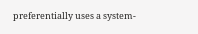preferentially uses a system-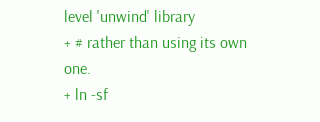level 'unwind' library
+ # rather than using its own one.
+ ln -sf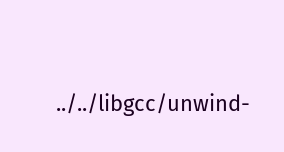../../libgcc/unwind-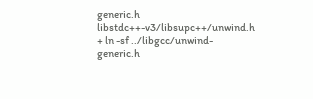generic.h libstdc++-v3/libsupc++/unwind.h
+ ln -sf ../libgcc/unwind-generic.h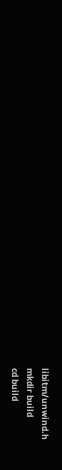libitm/unwind.h
mkdir build
cd build